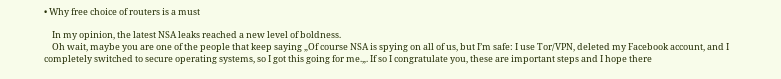• Why free choice of routers is a must

    In my opinion, the latest NSA leaks reached a new level of boldness.
    Oh wait, maybe you are one of the people that keep saying „Of course NSA is spying on all of us, but I’m safe: I use Tor/VPN, deleted my Facebook account, and I completely switched to secure operating systems, so I got this going for me.„. If so I congratulate you, these are important steps and I hope there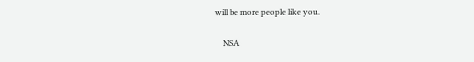will be more people like you.

    NSA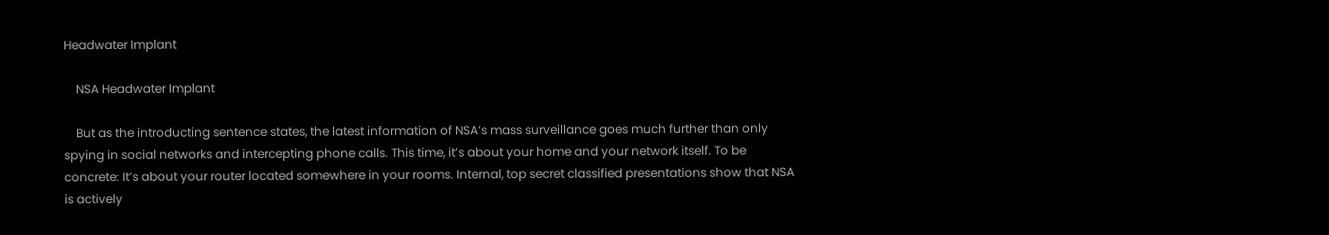Headwater Implant

    NSA Headwater Implant

    But as the introducting sentence states, the latest information of NSA’s mass surveillance goes much further than only spying in social networks and intercepting phone calls. This time, it’s about your home and your network itself. To be concrete: It’s about your router located somewhere in your rooms. Internal, top secret classified presentations show that NSA is actively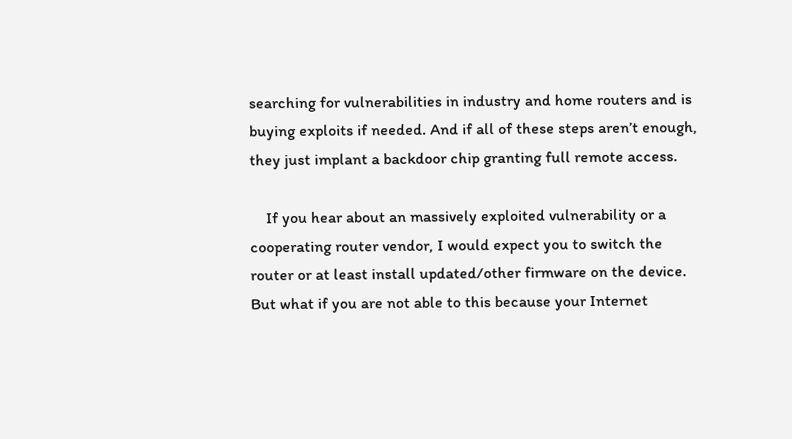searching for vulnerabilities in industry and home routers and is buying exploits if needed. And if all of these steps aren’t enough, they just implant a backdoor chip granting full remote access.

    If you hear about an massively exploited vulnerability or a cooperating router vendor, I would expect you to switch the router or at least install updated/other firmware on the device. But what if you are not able to this because your Internet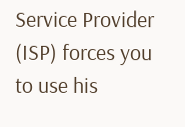Service Provider (ISP) forces you to use his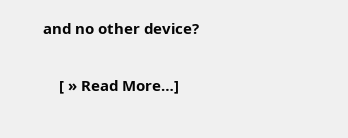and no other device?

    [ » Read More…]